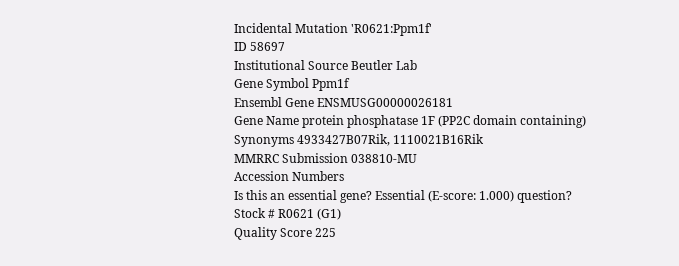Incidental Mutation 'R0621:Ppm1f'
ID 58697
Institutional Source Beutler Lab
Gene Symbol Ppm1f
Ensembl Gene ENSMUSG00000026181
Gene Name protein phosphatase 1F (PP2C domain containing)
Synonyms 4933427B07Rik, 1110021B16Rik
MMRRC Submission 038810-MU
Accession Numbers
Is this an essential gene? Essential (E-score: 1.000) question?
Stock # R0621 (G1)
Quality Score 225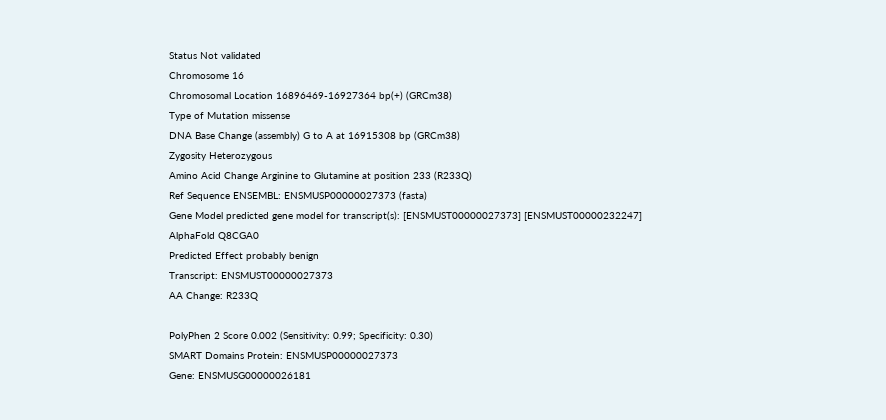Status Not validated
Chromosome 16
Chromosomal Location 16896469-16927364 bp(+) (GRCm38)
Type of Mutation missense
DNA Base Change (assembly) G to A at 16915308 bp (GRCm38)
Zygosity Heterozygous
Amino Acid Change Arginine to Glutamine at position 233 (R233Q)
Ref Sequence ENSEMBL: ENSMUSP00000027373 (fasta)
Gene Model predicted gene model for transcript(s): [ENSMUST00000027373] [ENSMUST00000232247]
AlphaFold Q8CGA0
Predicted Effect probably benign
Transcript: ENSMUST00000027373
AA Change: R233Q

PolyPhen 2 Score 0.002 (Sensitivity: 0.99; Specificity: 0.30)
SMART Domains Protein: ENSMUSP00000027373
Gene: ENSMUSG00000026181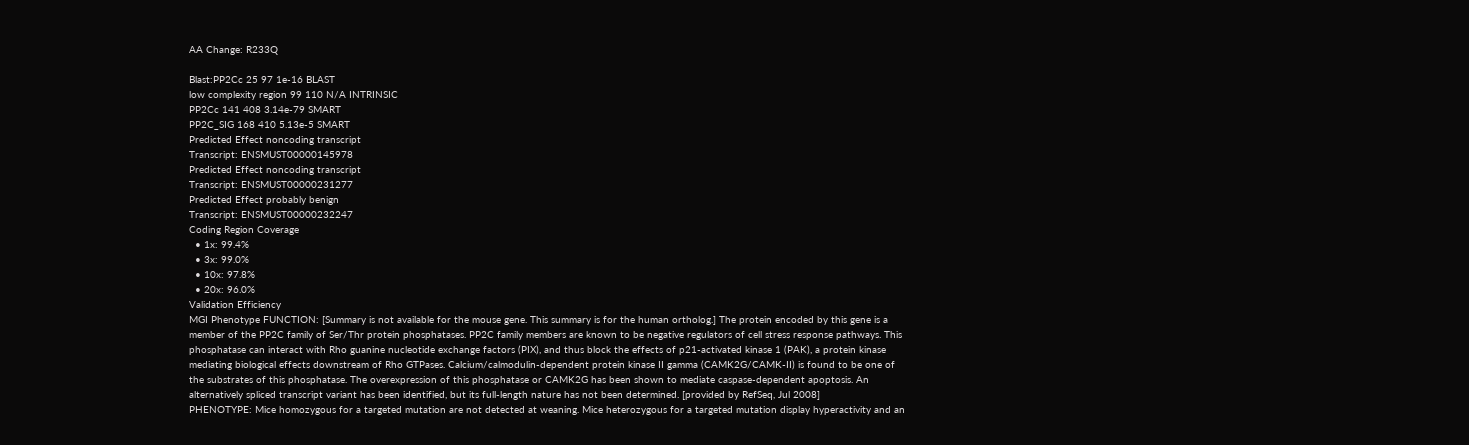AA Change: R233Q

Blast:PP2Cc 25 97 1e-16 BLAST
low complexity region 99 110 N/A INTRINSIC
PP2Cc 141 408 3.14e-79 SMART
PP2C_SIG 168 410 5.13e-5 SMART
Predicted Effect noncoding transcript
Transcript: ENSMUST00000145978
Predicted Effect noncoding transcript
Transcript: ENSMUST00000231277
Predicted Effect probably benign
Transcript: ENSMUST00000232247
Coding Region Coverage
  • 1x: 99.4%
  • 3x: 99.0%
  • 10x: 97.8%
  • 20x: 96.0%
Validation Efficiency
MGI Phenotype FUNCTION: [Summary is not available for the mouse gene. This summary is for the human ortholog.] The protein encoded by this gene is a member of the PP2C family of Ser/Thr protein phosphatases. PP2C family members are known to be negative regulators of cell stress response pathways. This phosphatase can interact with Rho guanine nucleotide exchange factors (PIX), and thus block the effects of p21-activated kinase 1 (PAK), a protein kinase mediating biological effects downstream of Rho GTPases. Calcium/calmodulin-dependent protein kinase II gamma (CAMK2G/CAMK-II) is found to be one of the substrates of this phosphatase. The overexpression of this phosphatase or CAMK2G has been shown to mediate caspase-dependent apoptosis. An alternatively spliced transcript variant has been identified, but its full-length nature has not been determined. [provided by RefSeq, Jul 2008]
PHENOTYPE: Mice homozygous for a targeted mutation are not detected at weaning. Mice heterozygous for a targeted mutation display hyperactivity and an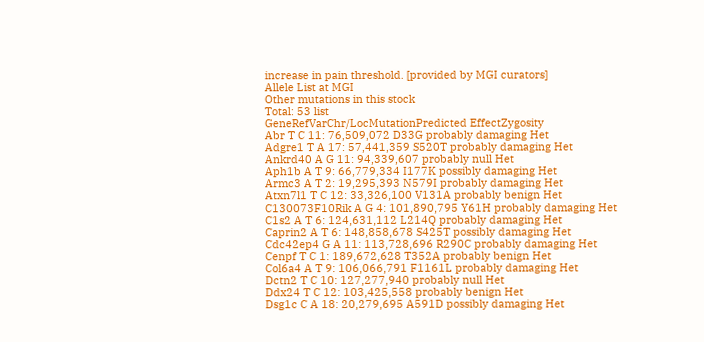increase in pain threshold. [provided by MGI curators]
Allele List at MGI
Other mutations in this stock
Total: 53 list
GeneRefVarChr/LocMutationPredicted EffectZygosity
Abr T C 11: 76,509,072 D33G probably damaging Het
Adgre1 T A 17: 57,441,359 S520T probably damaging Het
Ankrd40 A G 11: 94,339,607 probably null Het
Aph1b A T 9: 66,779,334 I177K possibly damaging Het
Armc3 A T 2: 19,295,393 N579I probably damaging Het
Atxn7l1 T C 12: 33,326,100 V131A probably benign Het
C130073F10Rik A G 4: 101,890,795 Y61H probably damaging Het
C1s2 A T 6: 124,631,112 L214Q probably damaging Het
Caprin2 A T 6: 148,858,678 S425T possibly damaging Het
Cdc42ep4 G A 11: 113,728,696 R290C probably damaging Het
Cenpf T C 1: 189,672,628 T352A probably benign Het
Col6a4 A T 9: 106,066,791 F1161L probably damaging Het
Dctn2 T C 10: 127,277,940 probably null Het
Ddx24 T C 12: 103,425,558 probably benign Het
Dsg1c C A 18: 20,279,695 A591D possibly damaging Het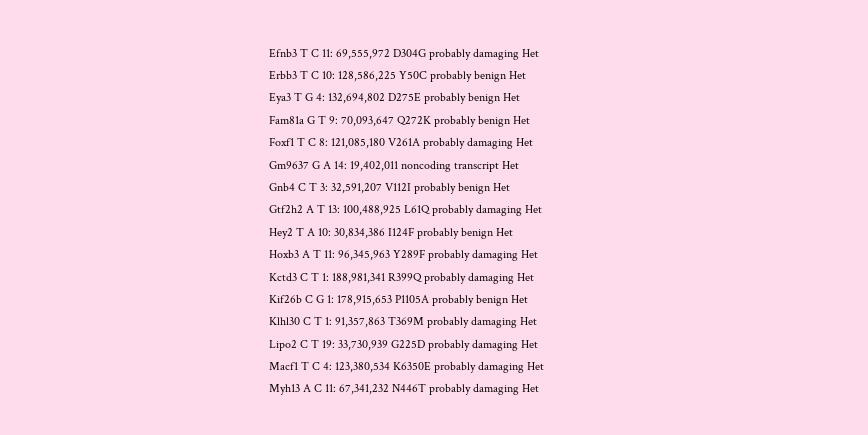Efnb3 T C 11: 69,555,972 D304G probably damaging Het
Erbb3 T C 10: 128,586,225 Y50C probably benign Het
Eya3 T G 4: 132,694,802 D275E probably benign Het
Fam81a G T 9: 70,093,647 Q272K probably benign Het
Foxf1 T C 8: 121,085,180 V261A probably damaging Het
Gm9637 G A 14: 19,402,011 noncoding transcript Het
Gnb4 C T 3: 32,591,207 V112I probably benign Het
Gtf2h2 A T 13: 100,488,925 L61Q probably damaging Het
Hey2 T A 10: 30,834,386 I124F probably benign Het
Hoxb3 A T 11: 96,345,963 Y289F probably damaging Het
Kctd3 C T 1: 188,981,341 R399Q probably damaging Het
Kif26b C G 1: 178,915,653 P1105A probably benign Het
Klhl30 C T 1: 91,357,863 T369M probably damaging Het
Lipo2 C T 19: 33,730,939 G225D probably damaging Het
Macf1 T C 4: 123,380,534 K6350E probably damaging Het
Myh13 A C 11: 67,341,232 N446T probably damaging Het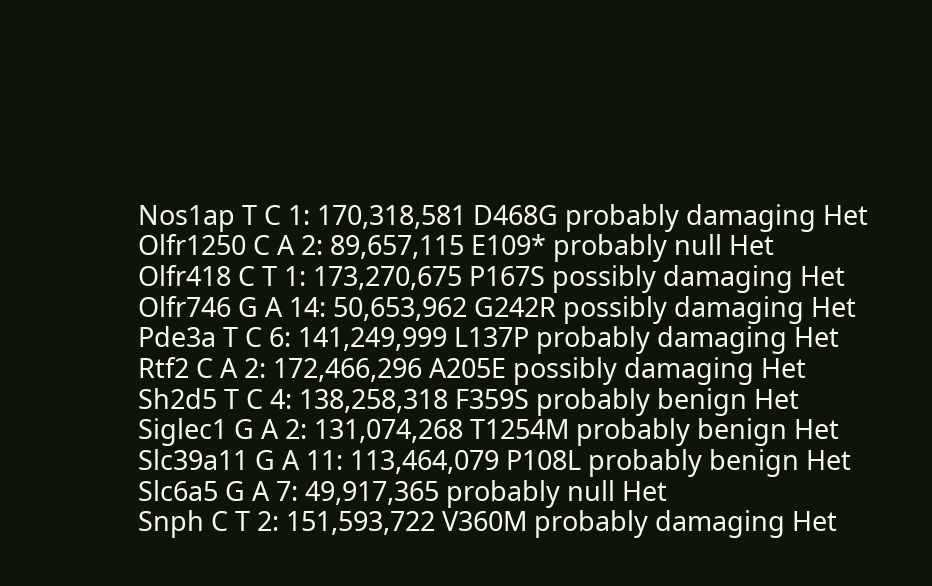Nos1ap T C 1: 170,318,581 D468G probably damaging Het
Olfr1250 C A 2: 89,657,115 E109* probably null Het
Olfr418 C T 1: 173,270,675 P167S possibly damaging Het
Olfr746 G A 14: 50,653,962 G242R possibly damaging Het
Pde3a T C 6: 141,249,999 L137P probably damaging Het
Rtf2 C A 2: 172,466,296 A205E possibly damaging Het
Sh2d5 T C 4: 138,258,318 F359S probably benign Het
Siglec1 G A 2: 131,074,268 T1254M probably benign Het
Slc39a11 G A 11: 113,464,079 P108L probably benign Het
Slc6a5 G A 7: 49,917,365 probably null Het
Snph C T 2: 151,593,722 V360M probably damaging Het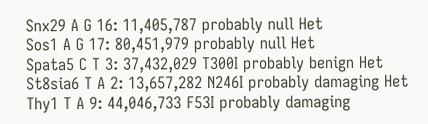Snx29 A G 16: 11,405,787 probably null Het
Sos1 A G 17: 80,451,979 probably null Het
Spata5 C T 3: 37,432,029 T300I probably benign Het
St8sia6 T A 2: 13,657,282 N246I probably damaging Het
Thy1 T A 9: 44,046,733 F53I probably damaging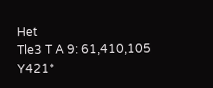Het
Tle3 T A 9: 61,410,105 Y421*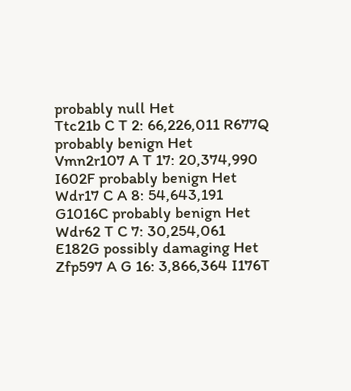probably null Het
Ttc21b C T 2: 66,226,011 R677Q probably benign Het
Vmn2r107 A T 17: 20,374,990 I602F probably benign Het
Wdr17 C A 8: 54,643,191 G1016C probably benign Het
Wdr62 T C 7: 30,254,061 E182G possibly damaging Het
Zfp597 A G 16: 3,866,364 I176T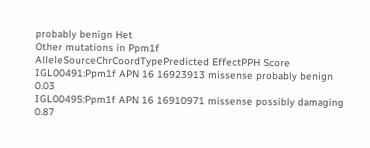probably benign Het
Other mutations in Ppm1f
AlleleSourceChrCoordTypePredicted EffectPPH Score
IGL00491:Ppm1f APN 16 16923913 missense probably benign 0.03
IGL00495:Ppm1f APN 16 16910971 missense possibly damaging 0.87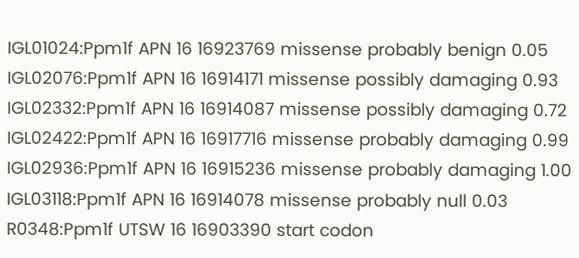IGL01024:Ppm1f APN 16 16923769 missense probably benign 0.05
IGL02076:Ppm1f APN 16 16914171 missense possibly damaging 0.93
IGL02332:Ppm1f APN 16 16914087 missense possibly damaging 0.72
IGL02422:Ppm1f APN 16 16917716 missense probably damaging 0.99
IGL02936:Ppm1f APN 16 16915236 missense probably damaging 1.00
IGL03118:Ppm1f APN 16 16914078 missense probably null 0.03
R0348:Ppm1f UTSW 16 16903390 start codon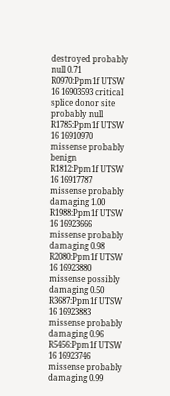destroyed probably null 0.71
R0970:Ppm1f UTSW 16 16903593 critical splice donor site probably null
R1785:Ppm1f UTSW 16 16910970 missense probably benign
R1812:Ppm1f UTSW 16 16917787 missense probably damaging 1.00
R1988:Ppm1f UTSW 16 16923666 missense probably damaging 0.98
R2080:Ppm1f UTSW 16 16923880 missense possibly damaging 0.50
R3687:Ppm1f UTSW 16 16923883 missense probably damaging 0.96
R5456:Ppm1f UTSW 16 16923746 missense probably damaging 0.99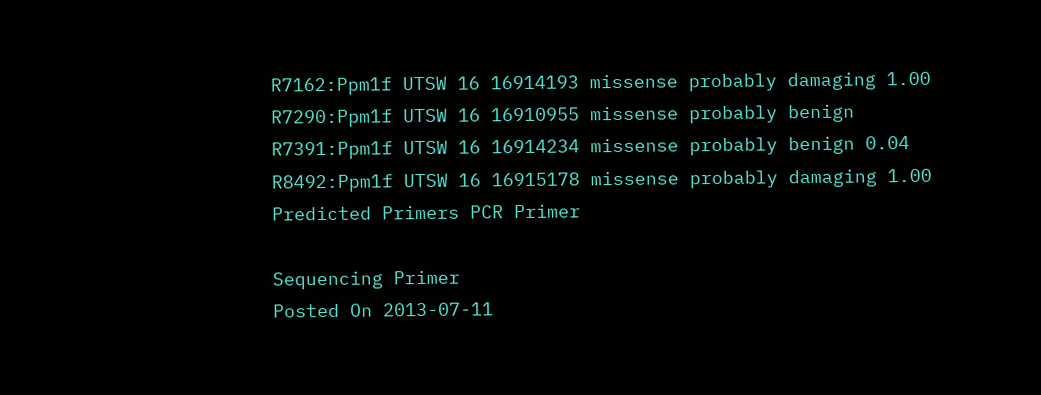R7162:Ppm1f UTSW 16 16914193 missense probably damaging 1.00
R7290:Ppm1f UTSW 16 16910955 missense probably benign
R7391:Ppm1f UTSW 16 16914234 missense probably benign 0.04
R8492:Ppm1f UTSW 16 16915178 missense probably damaging 1.00
Predicted Primers PCR Primer

Sequencing Primer
Posted On 2013-07-11